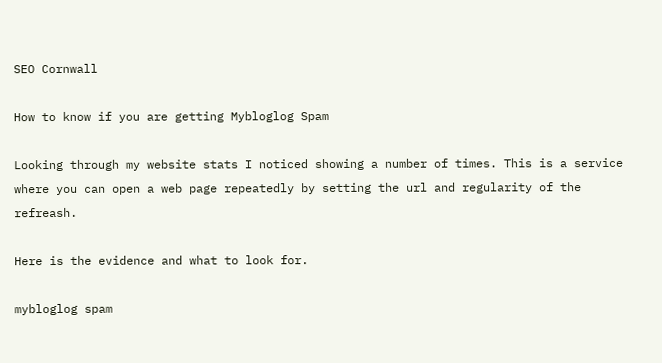SEO Cornwall

How to know if you are getting Mybloglog Spam

Looking through my website stats I noticed showing a number of times. This is a service where you can open a web page repeatedly by setting the url and regularity of the refreash.

Here is the evidence and what to look for.

mybloglog spam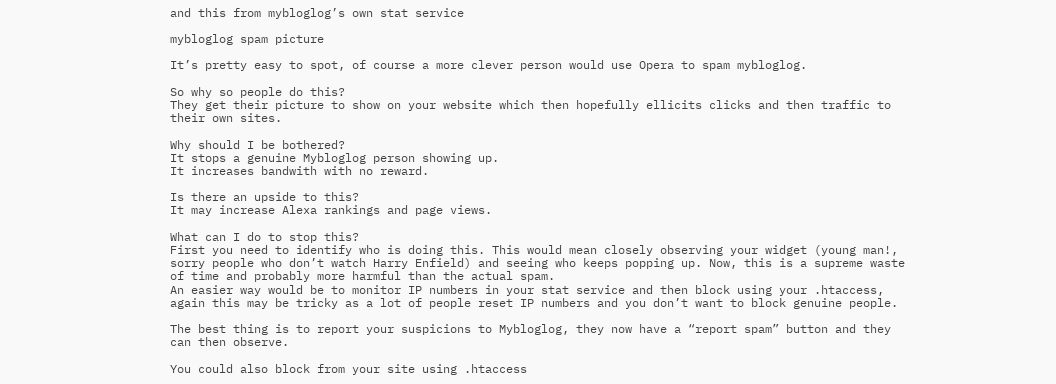and this from mybloglog’s own stat service

mybloglog spam picture

It’s pretty easy to spot, of course a more clever person would use Opera to spam mybloglog.

So why so people do this?
They get their picture to show on your website which then hopefully ellicits clicks and then traffic to their own sites.

Why should I be bothered?
It stops a genuine Mybloglog person showing up.
It increases bandwith with no reward.

Is there an upside to this?
It may increase Alexa rankings and page views.

What can I do to stop this?
First you need to identify who is doing this. This would mean closely observing your widget (young man!, sorry people who don’t watch Harry Enfield) and seeing who keeps popping up. Now, this is a supreme waste of time and probably more harmful than the actual spam.
An easier way would be to monitor IP numbers in your stat service and then block using your .htaccess, again this may be tricky as a lot of people reset IP numbers and you don’t want to block genuine people.

The best thing is to report your suspicions to Mybloglog, they now have a “report spam” button and they can then observe.

You could also block from your site using .htaccess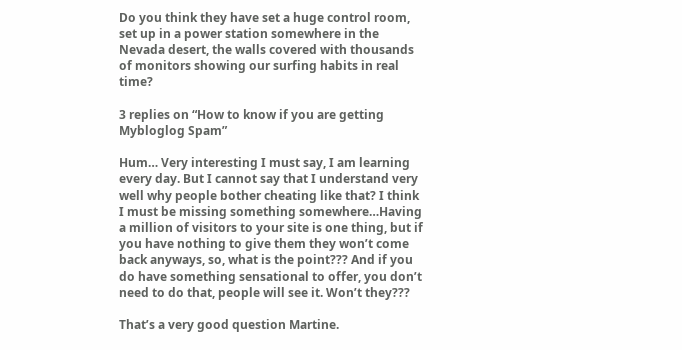Do you think they have set a huge control room, set up in a power station somewhere in the Nevada desert, the walls covered with thousands of monitors showing our surfing habits in real time?

3 replies on “How to know if you are getting Mybloglog Spam”

Hum… Very interesting I must say, I am learning every day. But I cannot say that I understand very well why people bother cheating like that? I think I must be missing something somewhere…Having a million of visitors to your site is one thing, but if you have nothing to give them they won’t come back anyways, so, what is the point??? And if you do have something sensational to offer, you don’t need to do that, people will see it. Won’t they???

That’s a very good question Martine.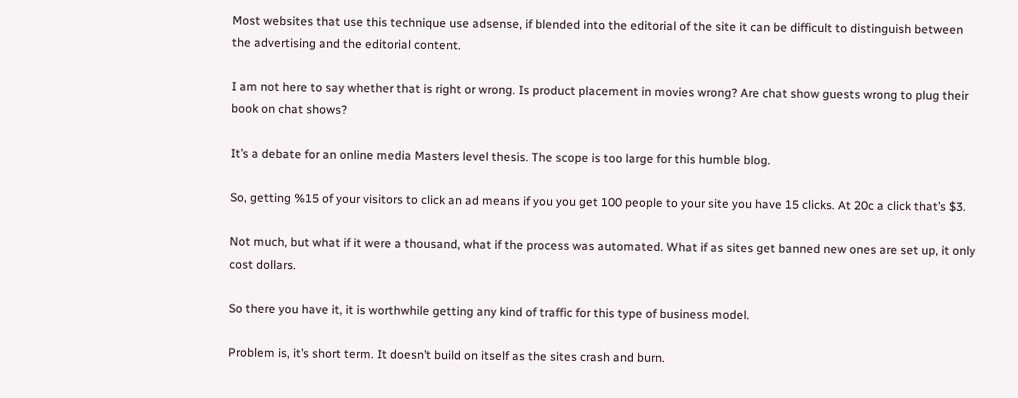Most websites that use this technique use adsense, if blended into the editorial of the site it can be difficult to distinguish between the advertising and the editorial content.

I am not here to say whether that is right or wrong. Is product placement in movies wrong? Are chat show guests wrong to plug their book on chat shows?

It’s a debate for an online media Masters level thesis. The scope is too large for this humble blog.

So, getting %15 of your visitors to click an ad means if you you get 100 people to your site you have 15 clicks. At 20c a click that’s $3.

Not much, but what if it were a thousand, what if the process was automated. What if as sites get banned new ones are set up, it only cost dollars.

So there you have it, it is worthwhile getting any kind of traffic for this type of business model.

Problem is, it’s short term. It doesn’t build on itself as the sites crash and burn.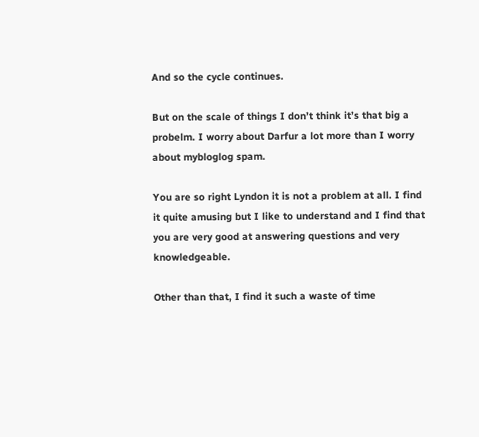And so the cycle continues.

But on the scale of things I don’t think it’s that big a probelm. I worry about Darfur a lot more than I worry about mybloglog spam.

You are so right Lyndon it is not a problem at all. I find it quite amusing but I like to understand and I find that you are very good at answering questions and very knowledgeable.

Other than that, I find it such a waste of time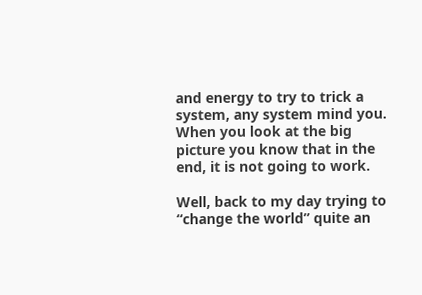and energy to try to trick a system, any system mind you. When you look at the big picture you know that in the end, it is not going to work.

Well, back to my day trying to “change the world” quite an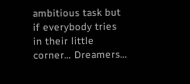ambitious task but if everybody tries in their little corner… Dreamers…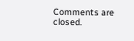Comments are closed.